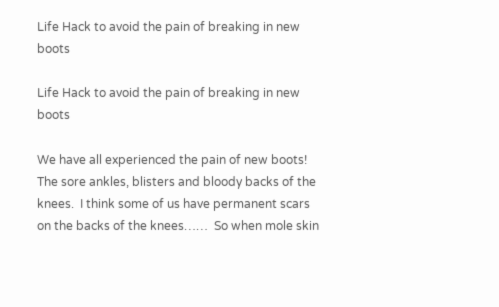Life Hack to avoid the pain of breaking in new boots

Life Hack to avoid the pain of breaking in new boots

We have all experienced the pain of new boots!  The sore ankles, blisters and bloody backs of the knees.  I think some of us have permanent scars on the backs of the knees……  So when mole skin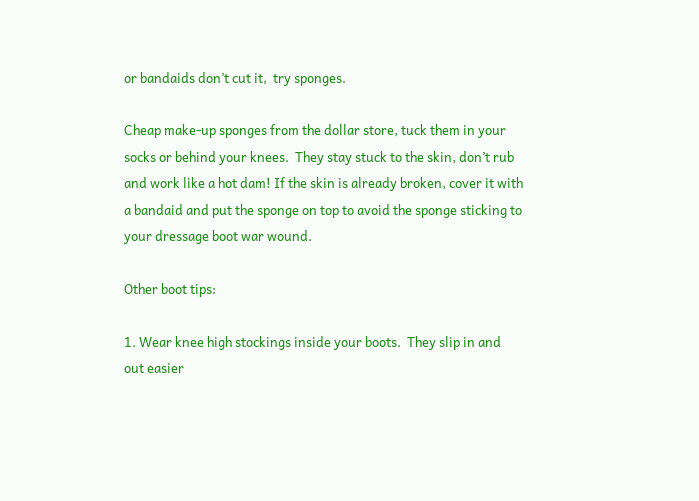or bandaids don’t cut it,  try sponges.

Cheap make-up sponges from the dollar store, tuck them in your socks or behind your knees.  They stay stuck to the skin, don’t rub and work like a hot dam! If the skin is already broken, cover it with a bandaid and put the sponge on top to avoid the sponge sticking to your dressage boot war wound.

Other boot tips:

1. Wear knee high stockings inside your boots.  They slip in and out easier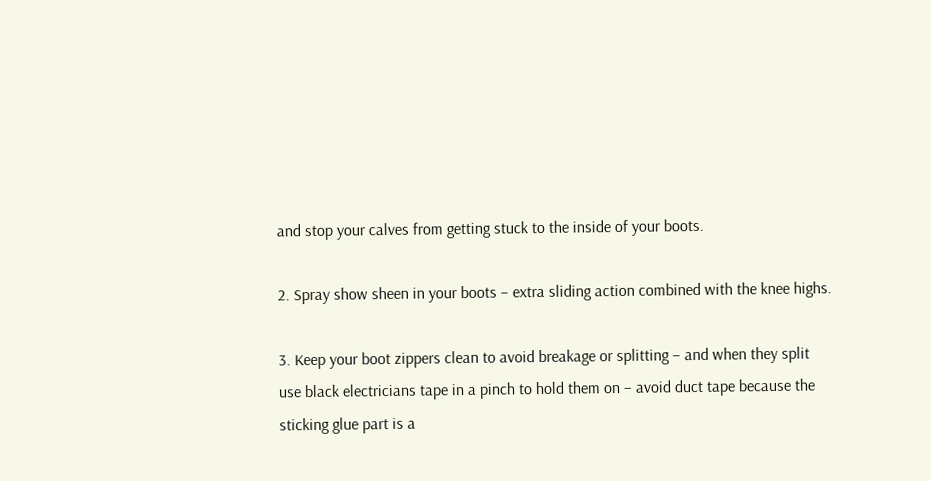and stop your calves from getting stuck to the inside of your boots.

2. Spray show sheen in your boots – extra sliding action combined with the knee highs.

3. Keep your boot zippers clean to avoid breakage or splitting – and when they split use black electricians tape in a pinch to hold them on – avoid duct tape because the sticking glue part is a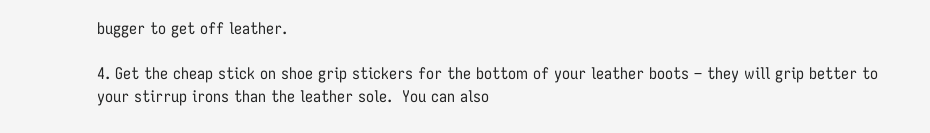bugger to get off leather.

4. Get the cheap stick on shoe grip stickers for the bottom of your leather boots – they will grip better to your stirrup irons than the leather sole.  You can also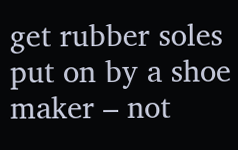get rubber soles put on by a shoe maker – not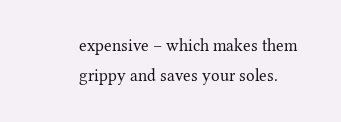expensive – which makes them grippy and saves your soles.